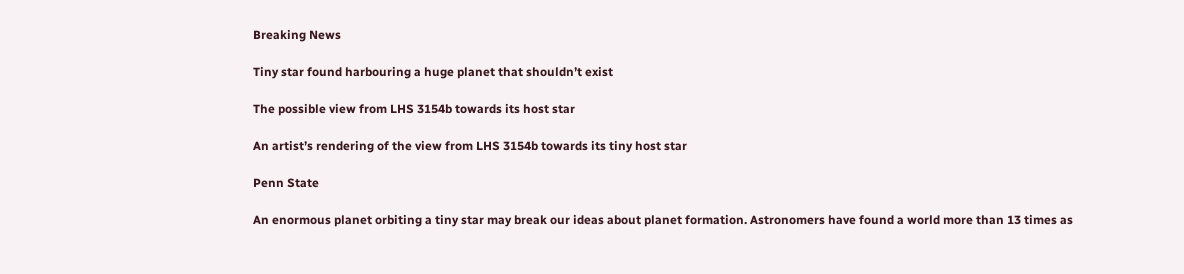Breaking News

Tiny star found harbouring a huge planet that shouldn’t exist

The possible view from LHS 3154b towards its host star

An artist’s rendering of the view from LHS 3154b towards its tiny host star

Penn State

An enormous planet orbiting a tiny star may break our ideas about planet formation. Astronomers have found a world more than 13 times as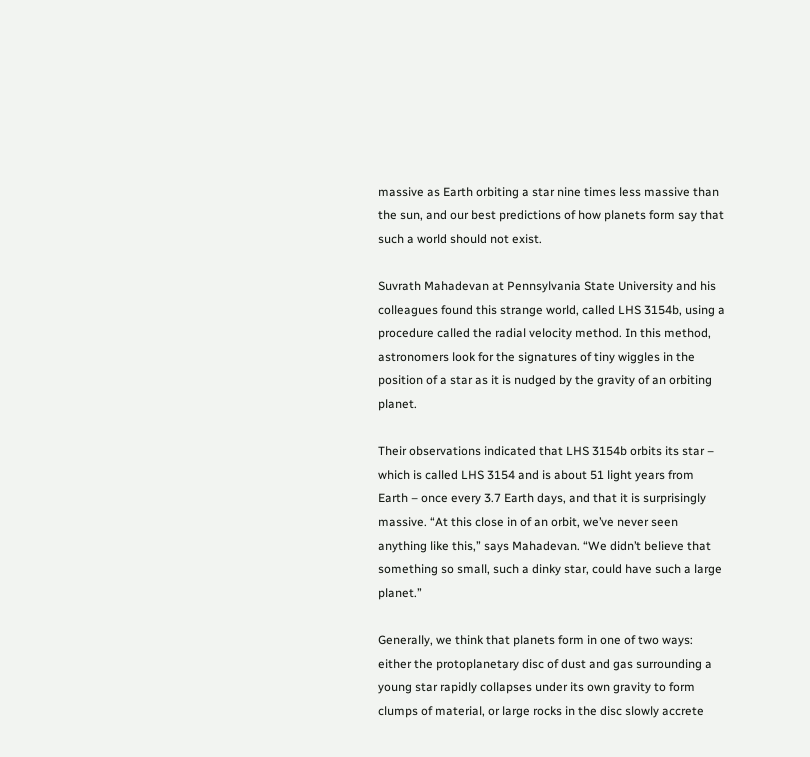massive as Earth orbiting a star nine times less massive than the sun, and our best predictions of how planets form say that such a world should not exist.

Suvrath Mahadevan at Pennsylvania State University and his colleagues found this strange world, called LHS 3154b, using a procedure called the radial velocity method. In this method, astronomers look for the signatures of tiny wiggles in the position of a star as it is nudged by the gravity of an orbiting planet.

Their observations indicated that LHS 3154b orbits its star – which is called LHS 3154 and is about 51 light years from Earth – once every 3.7 Earth days, and that it is surprisingly massive. “At this close in of an orbit, we’ve never seen anything like this,” says Mahadevan. “We didn’t believe that something so small, such a dinky star, could have such a large planet.”

Generally, we think that planets form in one of two ways: either the protoplanetary disc of dust and gas surrounding a young star rapidly collapses under its own gravity to form clumps of material, or large rocks in the disc slowly accrete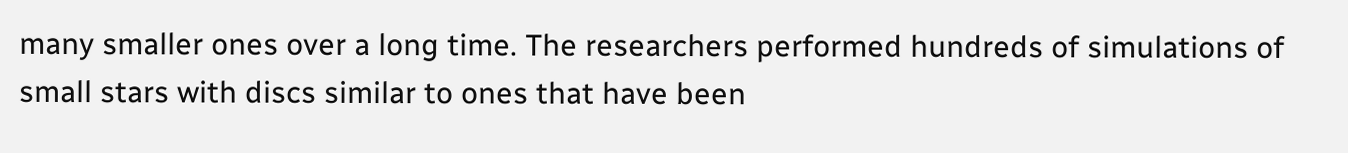many smaller ones over a long time. The researchers performed hundreds of simulations of small stars with discs similar to ones that have been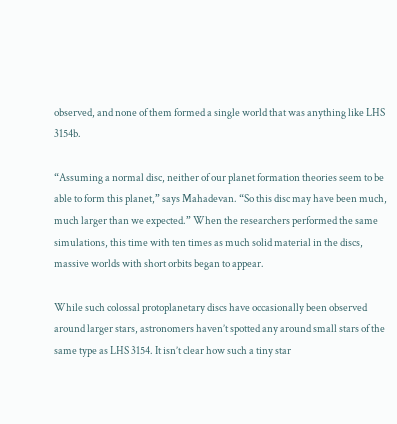observed, and none of them formed a single world that was anything like LHS 3154b.

“Assuming a normal disc, neither of our planet formation theories seem to be able to form this planet,” says Mahadevan. “So this disc may have been much, much larger than we expected.” When the researchers performed the same simulations, this time with ten times as much solid material in the discs, massive worlds with short orbits began to appear.

While such colossal protoplanetary discs have occasionally been observed around larger stars, astronomers haven’t spotted any around small stars of the same type as LHS 3154. It isn’t clear how such a tiny star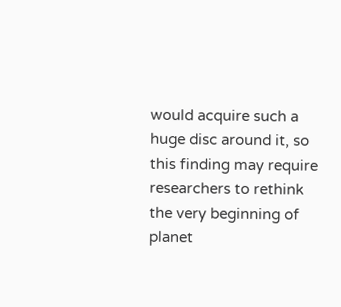would acquire such a huge disc around it, so this finding may require researchers to rethink the very beginning of planet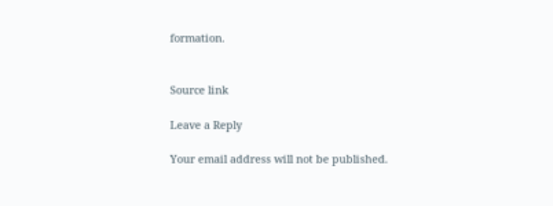formation.


Source link

Leave a Reply

Your email address will not be published.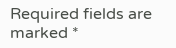Required fields are marked *